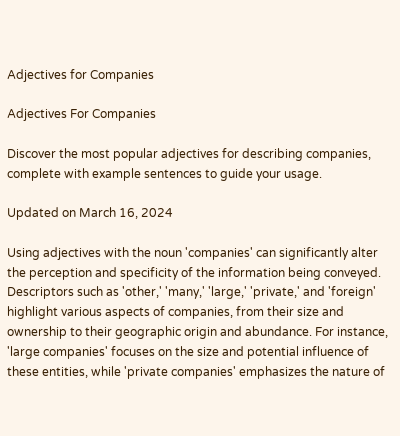Adjectives for Companies

Adjectives For Companies

Discover the most popular adjectives for describing companies, complete with example sentences to guide your usage.

Updated on March 16, 2024

Using adjectives with the noun 'companies' can significantly alter the perception and specificity of the information being conveyed. Descriptors such as 'other,' 'many,' 'large,' 'private,' and 'foreign' highlight various aspects of companies, from their size and ownership to their geographic origin and abundance. For instance, 'large companies' focuses on the size and potential influence of these entities, while 'private companies' emphasizes the nature of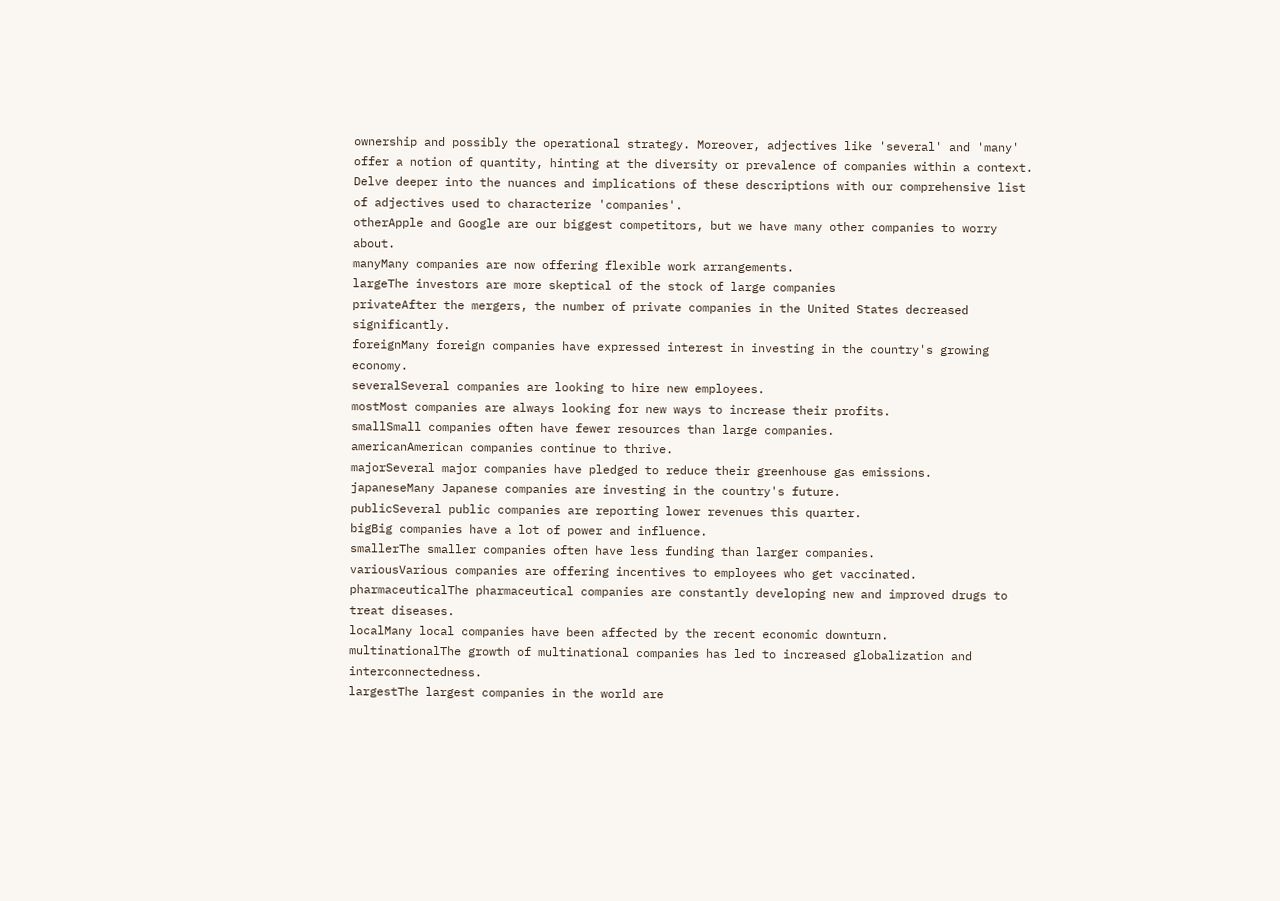ownership and possibly the operational strategy. Moreover, adjectives like 'several' and 'many' offer a notion of quantity, hinting at the diversity or prevalence of companies within a context. Delve deeper into the nuances and implications of these descriptions with our comprehensive list of adjectives used to characterize 'companies'.
otherApple and Google are our biggest competitors, but we have many other companies to worry about.
manyMany companies are now offering flexible work arrangements.
largeThe investors are more skeptical of the stock of large companies
privateAfter the mergers, the number of private companies in the United States decreased significantly.
foreignMany foreign companies have expressed interest in investing in the country's growing economy.
severalSeveral companies are looking to hire new employees.
mostMost companies are always looking for new ways to increase their profits.
smallSmall companies often have fewer resources than large companies.
americanAmerican companies continue to thrive.
majorSeveral major companies have pledged to reduce their greenhouse gas emissions.
japaneseMany Japanese companies are investing in the country's future.
publicSeveral public companies are reporting lower revenues this quarter.
bigBig companies have a lot of power and influence.
smallerThe smaller companies often have less funding than larger companies.
variousVarious companies are offering incentives to employees who get vaccinated.
pharmaceuticalThe pharmaceutical companies are constantly developing new and improved drugs to treat diseases.
localMany local companies have been affected by the recent economic downturn.
multinationalThe growth of multinational companies has led to increased globalization and interconnectedness.
largestThe largest companies in the world are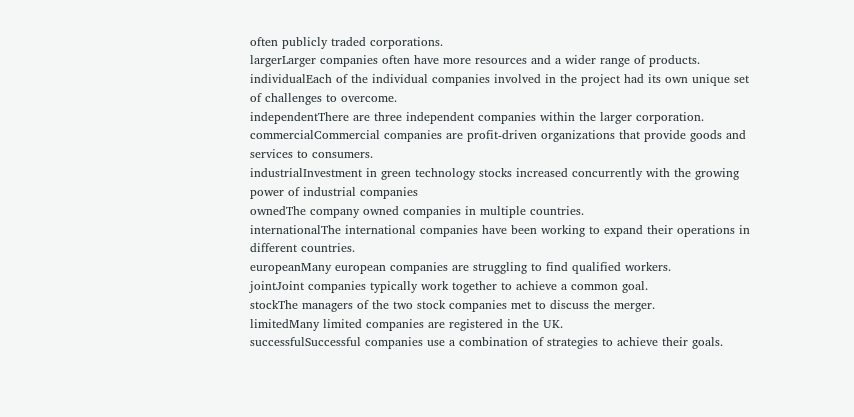often publicly traded corporations.
largerLarger companies often have more resources and a wider range of products.
individualEach of the individual companies involved in the project had its own unique set of challenges to overcome.
independentThere are three independent companies within the larger corporation.
commercialCommercial companies are profit-driven organizations that provide goods and services to consumers.
industrialInvestment in green technology stocks increased concurrently with the growing power of industrial companies
ownedThe company owned companies in multiple countries.
internationalThe international companies have been working to expand their operations in different countries.
europeanMany european companies are struggling to find qualified workers.
jointJoint companies typically work together to achieve a common goal.
stockThe managers of the two stock companies met to discuss the merger.
limitedMany limited companies are registered in the UK.
successfulSuccessful companies use a combination of strategies to achieve their goals.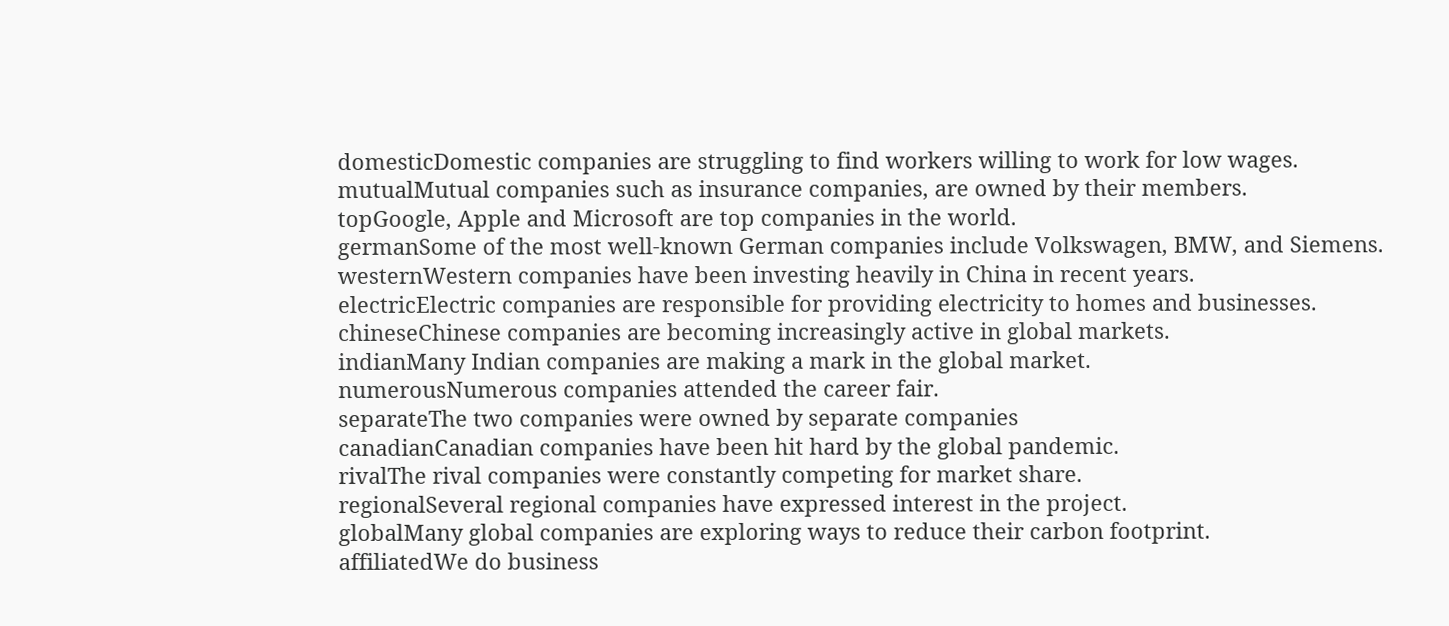domesticDomestic companies are struggling to find workers willing to work for low wages.
mutualMutual companies such as insurance companies, are owned by their members.
topGoogle, Apple and Microsoft are top companies in the world.
germanSome of the most well-known German companies include Volkswagen, BMW, and Siemens.
westernWestern companies have been investing heavily in China in recent years.
electricElectric companies are responsible for providing electricity to homes and businesses.
chineseChinese companies are becoming increasingly active in global markets.
indianMany Indian companies are making a mark in the global market.
numerousNumerous companies attended the career fair.
separateThe two companies were owned by separate companies
canadianCanadian companies have been hit hard by the global pandemic.
rivalThe rival companies were constantly competing for market share.
regionalSeveral regional companies have expressed interest in the project.
globalMany global companies are exploring ways to reduce their carbon footprint.
affiliatedWe do business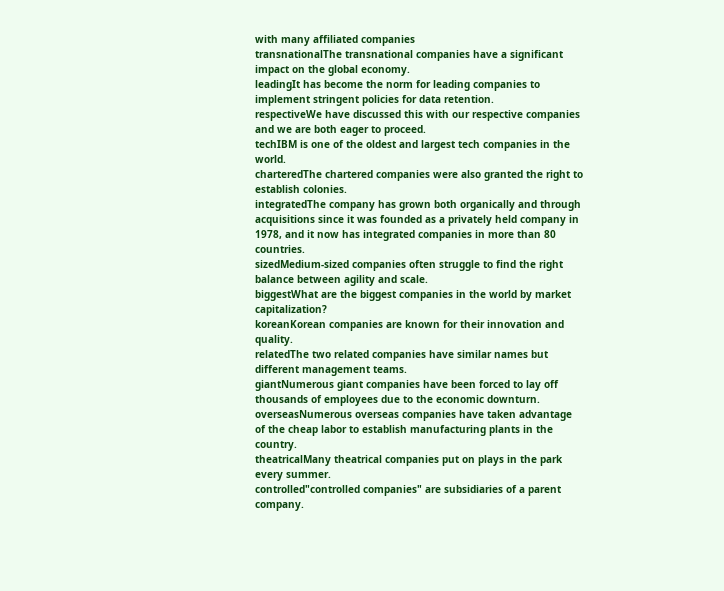with many affiliated companies
transnationalThe transnational companies have a significant impact on the global economy.
leadingIt has become the norm for leading companies to implement stringent policies for data retention.
respectiveWe have discussed this with our respective companies and we are both eager to proceed.
techIBM is one of the oldest and largest tech companies in the world.
charteredThe chartered companies were also granted the right to establish colonies.
integratedThe company has grown both organically and through acquisitions since it was founded as a privately held company in 1978, and it now has integrated companies in more than 80 countries.
sizedMedium-sized companies often struggle to find the right balance between agility and scale.
biggestWhat are the biggest companies in the world by market capitalization?
koreanKorean companies are known for their innovation and quality.
relatedThe two related companies have similar names but different management teams.
giantNumerous giant companies have been forced to lay off thousands of employees due to the economic downturn.
overseasNumerous overseas companies have taken advantage of the cheap labor to establish manufacturing plants in the country.
theatricalMany theatrical companies put on plays in the park every summer.
controlled"controlled companies" are subsidiaries of a parent company.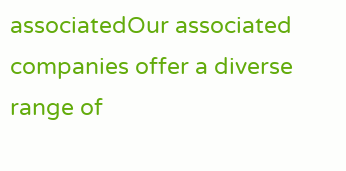associatedOur associated companies offer a diverse range of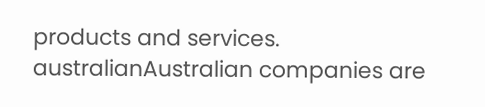products and services.
australianAustralian companies are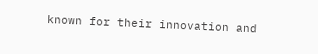known for their innovation and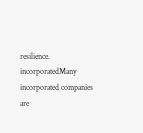resilience.
incorporatedMany incorporated companies are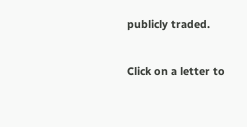publicly traded.

Click on a letter to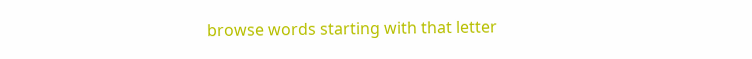browse words starting with that letter